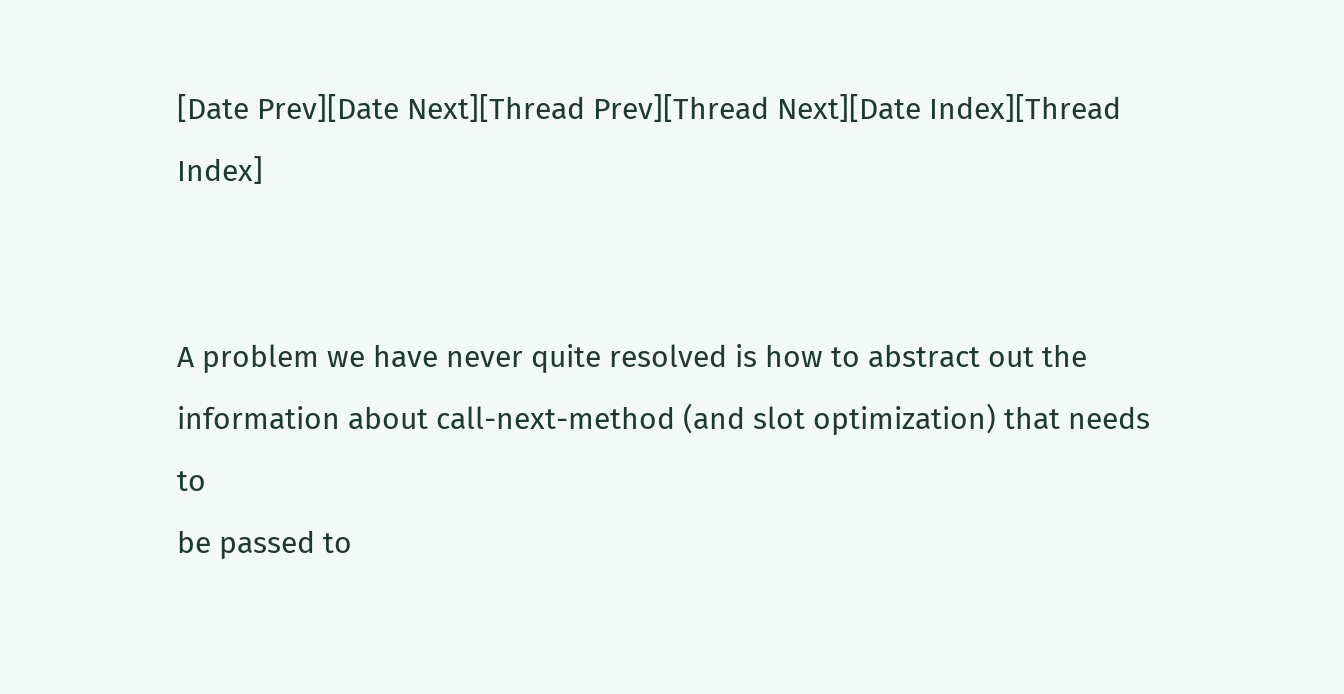[Date Prev][Date Next][Thread Prev][Thread Next][Date Index][Thread Index]


A problem we have never quite resolved is how to abstract out the
information about call-next-method (and slot optimization) that needs to
be passed to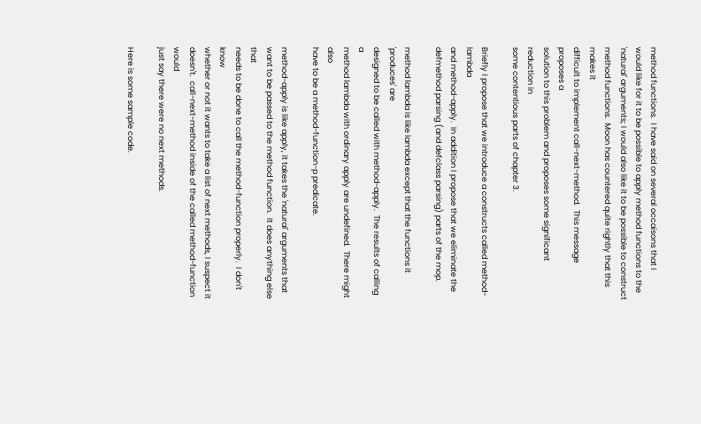method functions.  I have said on several occaisons that I
would like for it to be possible to apply method functions to the
'natural' arguments; I would also like it to be possible to construct
method functions.  Moon has countered quite rightly that this makes it
difficult to implement call-next-method.  This message proposes a
solution to this problem and proposes some significant reduction in
some contentious parts of chapter 3.

Briefly I propose that we introduce a constructs called method-lambda
and method-apply.  In addition I propose that we eliminate the
defmethod parsing (and defclass parsing) parts of the mop.

method lambda is like lambda except that the functions it 'produces' are
designed to be called with method-apply.  The results of calling a
method lambda with ordinary apply are undefined.  There might also
have to be a method-function-p predicate.

method-apply is like apply, it takes the 'natural' arguments that
want to be passed to the method function.  It does anything else that
needs to be done to call the method-function properly.  I don't know
whether or not it wants to take a list of next methods, I suspect it
doesn't.  call-next-method inside of the called method-function would
just say there were no next methods.

Here is some sample code.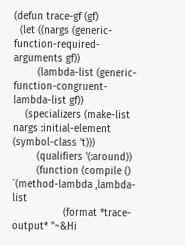(defun trace-gf (gf)
  (let ((nargs (generic-function-required-arguments gf))
        (lambda-list (generic-function-congruent-lambda-list gf))
    (specializers (make-list nargs :initial-element (symbol-class 't)))
        (qualifiers '(:around))
        (function (compile () `(method-lambda ,lambda-list
                 (format *trace-output* "~&Hi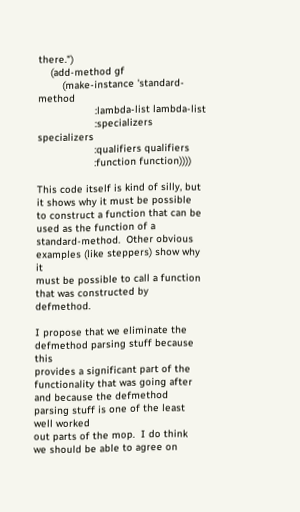there.")
    (add-method gf
        (make-instance 'standard-method
                   :lambda-list lambda-list
                   :specializers specializers
                   :qualifiers qualifiers
                   :function function))))

This code itself is kind of silly, but it shows why it must be possible
to construct a function that can be used as the function of a
standard-method.  Other obvious examples (like steppers) show why it
must be possible to call a function that was constructed by defmethod.

I propose that we eliminate the defmethod parsing stuff because this
provides a significant part of the functionality that was going after
and because the defmethod parsing stuff is one of the least well worked
out parts of the mop.  I do think we should be able to agree on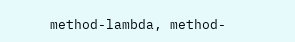method-lambda, method-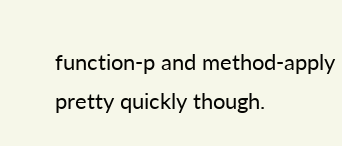function-p and method-apply pretty quickly though.